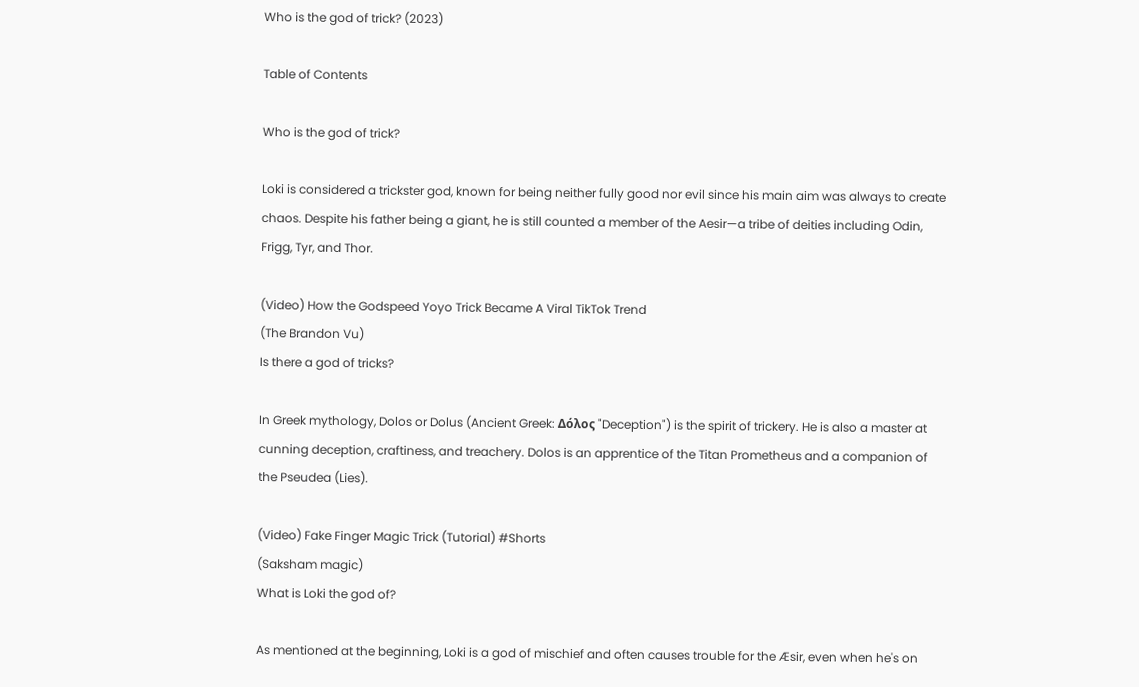Who is the god of trick? (2023)

Table of Contents

Who is the god of trick?

Loki is considered a trickster god, known for being neither fully good nor evil since his main aim was always to create chaos. Despite his father being a giant, he is still counted a member of the Aesir—a tribe of deities including Odin, Frigg, Tyr, and Thor.

(Video) How the Godspeed Yoyo Trick Became A Viral TikTok Trend
(The Brandon Vu)
Is there a god of tricks?

In Greek mythology, Dolos or Dolus (Ancient Greek: Δόλος "Deception") is the spirit of trickery. He is also a master at cunning deception, craftiness, and treachery. Dolos is an apprentice of the Titan Prometheus and a companion of the Pseudea (Lies).

(Video) Fake Finger Magic Trick (Tutorial) #Shorts
(Saksham magic)
What is Loki the god of?

As mentioned at the beginning, Loki is a god of mischief and often causes trouble for the Æsir, even when he's on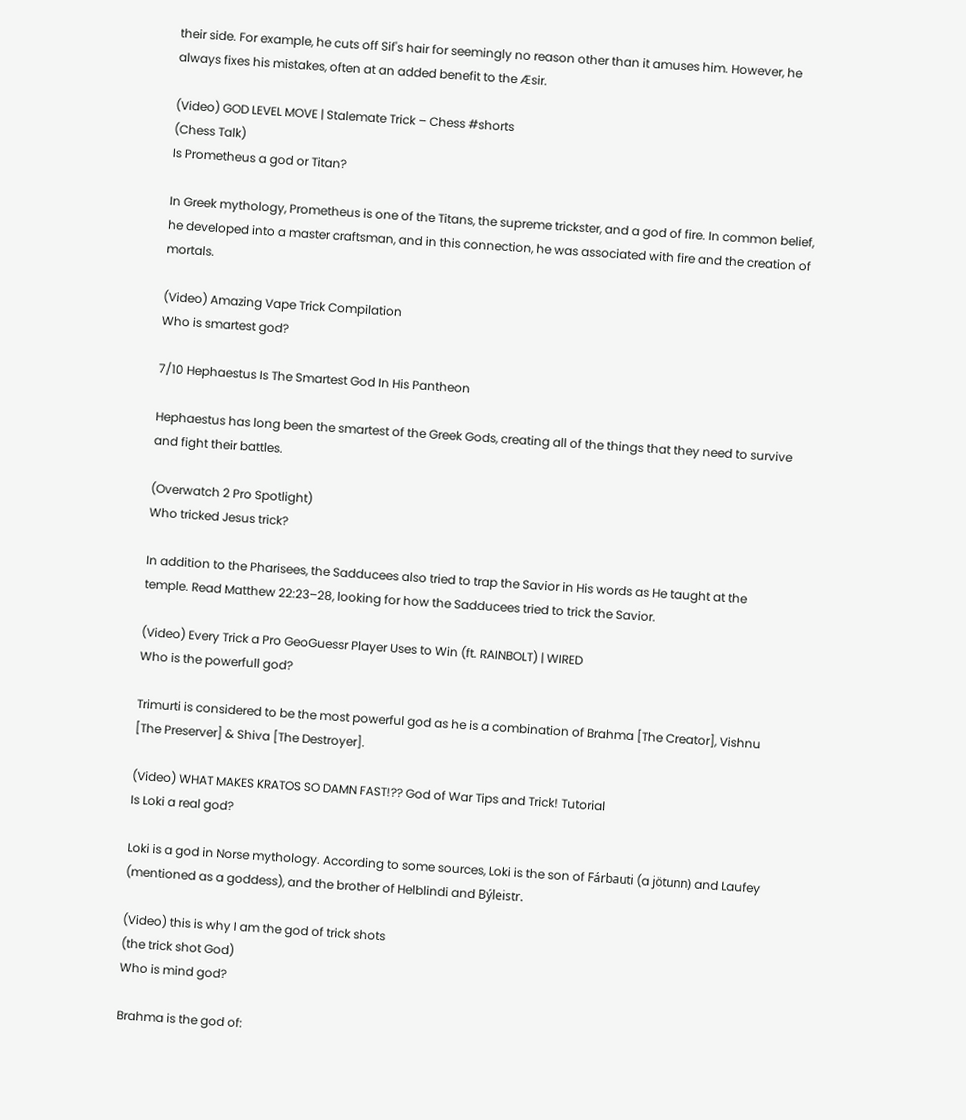their side. For example, he cuts off Sif's hair for seemingly no reason other than it amuses him. However, he always fixes his mistakes, often at an added benefit to the Æsir.

(Video) GOD LEVEL MOVE | Stalemate Trick – Chess #shorts
(Chess Talk)
Is Prometheus a god or Titan?

In Greek mythology, Prometheus is one of the Titans, the supreme trickster, and a god of fire. In common belief, he developed into a master craftsman, and in this connection, he was associated with fire and the creation of mortals.

(Video) Amazing Vape Trick Compilation
Who is smartest god?

7/10 Hephaestus Is The Smartest God In His Pantheon

Hephaestus has long been the smartest of the Greek Gods, creating all of the things that they need to survive and fight their battles.

(Overwatch 2 Pro Spotlight)
Who tricked Jesus trick?

In addition to the Pharisees, the Sadducees also tried to trap the Savior in His words as He taught at the temple. Read Matthew 22:23–28, looking for how the Sadducees tried to trick the Savior.

(Video) Every Trick a Pro GeoGuessr Player Uses to Win (ft. RAINBOLT) | WIRED
Who is the powerfull god?

Trimurti is considered to be the most powerful god as he is a combination of Brahma [The Creator], Vishnu [The Preserver] & Shiva [The Destroyer].

(Video) WHAT MAKES KRATOS SO DAMN FAST!?? God of War Tips and Trick! Tutorial
Is Loki a real god?

Loki is a god in Norse mythology. According to some sources, Loki is the son of Fárbauti (a jötunn) and Laufey (mentioned as a goddess), and the brother of Helblindi and Býleistr.

(Video) this is why I am the god of trick shots
(the trick shot God)
Who is mind god?

Brahma is the god of: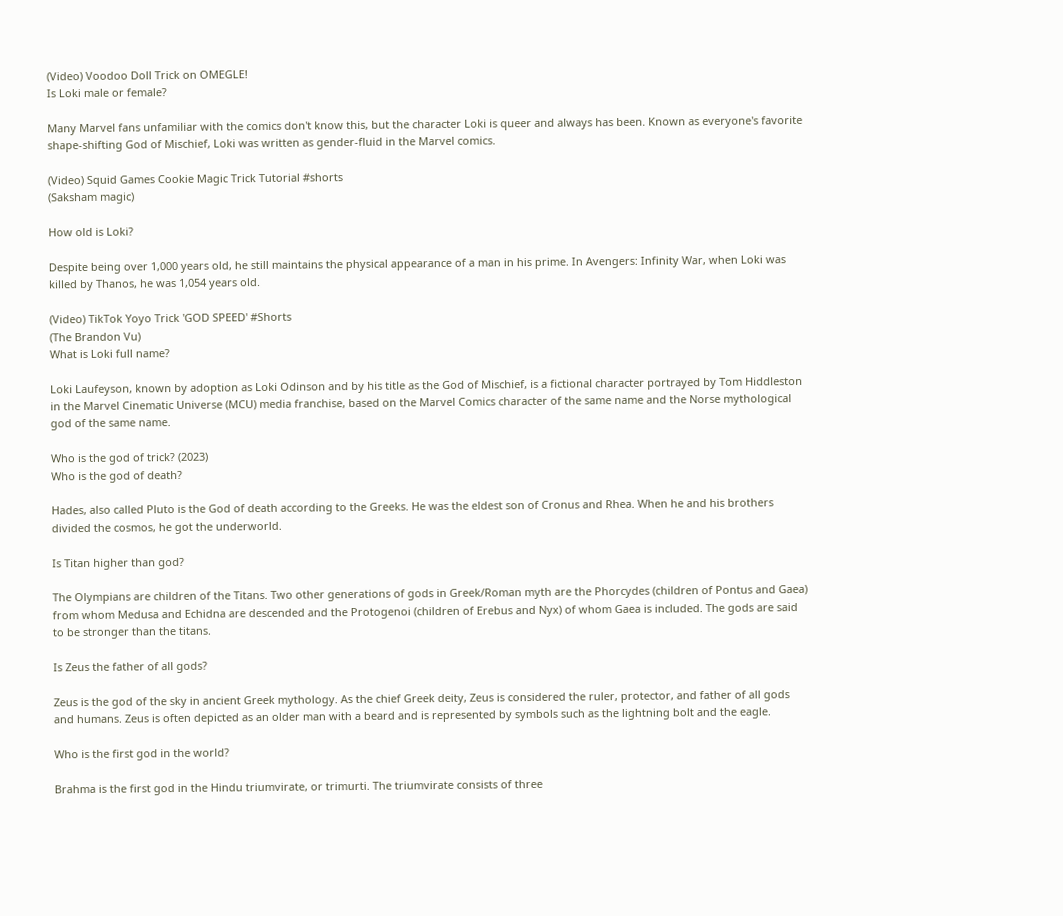(Video) Voodoo Doll Trick on OMEGLE!
Is Loki male or female?

Many Marvel fans unfamiliar with the comics don't know this, but the character Loki is queer and always has been. Known as everyone's favorite shape-shifting God of Mischief, Loki was written as gender-fluid in the Marvel comics.

(Video) Squid Games Cookie Magic Trick Tutorial #shorts
(Saksham magic)

How old is Loki?

Despite being over 1,000 years old, he still maintains the physical appearance of a man in his prime. In Avengers: Infinity War, when Loki was killed by Thanos, he was 1,054 years old.

(Video) TikTok Yoyo Trick 'GOD SPEED' #Shorts
(The Brandon Vu)
What is Loki full name?

Loki Laufeyson, known by adoption as Loki Odinson and by his title as the God of Mischief, is a fictional character portrayed by Tom Hiddleston in the Marvel Cinematic Universe (MCU) media franchise, based on the Marvel Comics character of the same name and the Norse mythological god of the same name.

Who is the god of trick? (2023)
Who is the god of death?

Hades, also called Pluto is the God of death according to the Greeks. He was the eldest son of Cronus and Rhea. When he and his brothers divided the cosmos, he got the underworld.

Is Titan higher than god?

The Olympians are children of the Titans. Two other generations of gods in Greek/Roman myth are the Phorcydes (children of Pontus and Gaea) from whom Medusa and Echidna are descended and the Protogenoi (children of Erebus and Nyx) of whom Gaea is included. The gods are said to be stronger than the titans.

Is Zeus the father of all gods?

Zeus is the god of the sky in ancient Greek mythology. As the chief Greek deity, Zeus is considered the ruler, protector, and father of all gods and humans. Zeus is often depicted as an older man with a beard and is represented by symbols such as the lightning bolt and the eagle.

Who is the first god in the world?

Brahma is the first god in the Hindu triumvirate, or trimurti. The triumvirate consists of three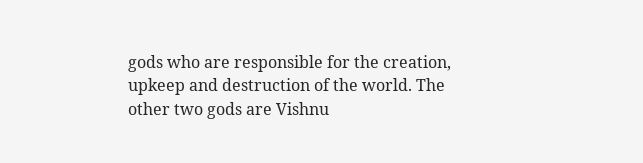gods who are responsible for the creation, upkeep and destruction of the world. The other two gods are Vishnu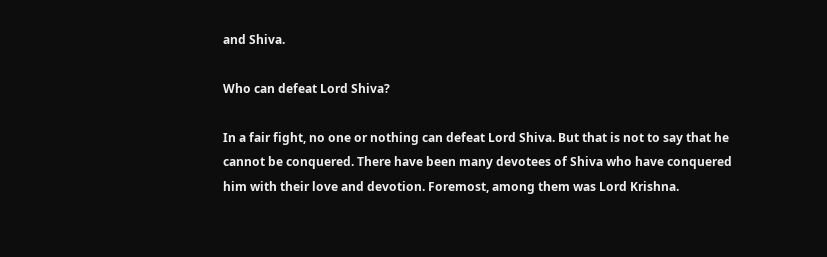and Shiva.

Who can defeat Lord Shiva?

In a fair fight, no one or nothing can defeat Lord Shiva. But that is not to say that he cannot be conquered. There have been many devotees of Shiva who have conquered him with their love and devotion. Foremost, among them was Lord Krishna.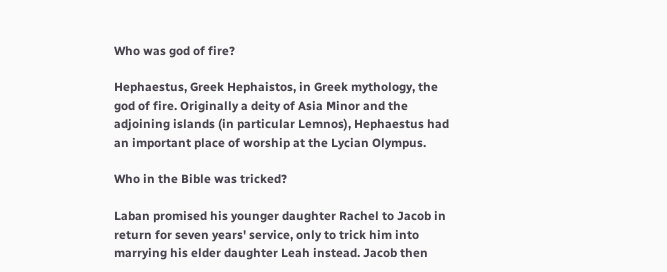Who was god of fire?

Hephaestus, Greek Hephaistos, in Greek mythology, the god of fire. Originally a deity of Asia Minor and the adjoining islands (in particular Lemnos), Hephaestus had an important place of worship at the Lycian Olympus.

Who in the Bible was tricked?

Laban promised his younger daughter Rachel to Jacob in return for seven years' service, only to trick him into marrying his elder daughter Leah instead. Jacob then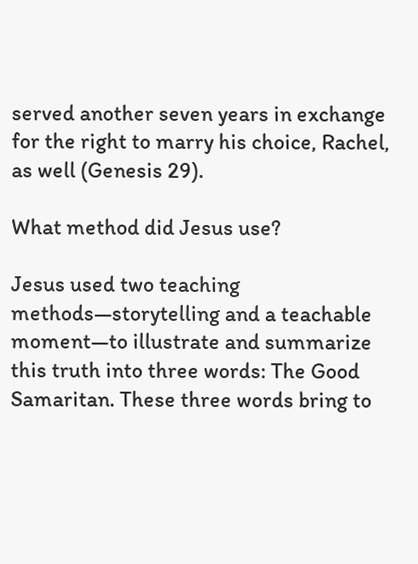served another seven years in exchange for the right to marry his choice, Rachel, as well (Genesis 29).

What method did Jesus use?

Jesus used two teaching methods—storytelling and a teachable moment—to illustrate and summarize this truth into three words: The Good Samaritan. These three words bring to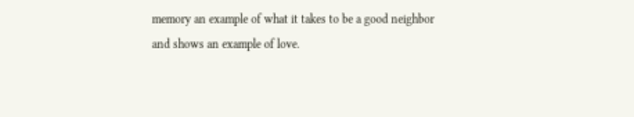memory an example of what it takes to be a good neighbor and shows an example of love.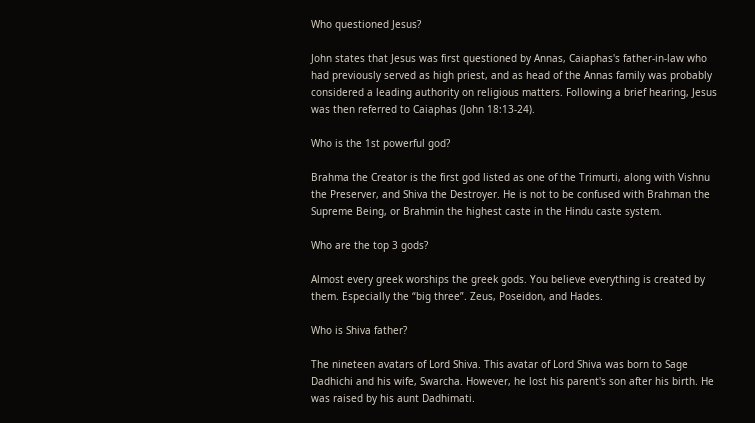Who questioned Jesus?

John states that Jesus was first questioned by Annas, Caiaphas's father-in-law who had previously served as high priest, and as head of the Annas family was probably considered a leading authority on religious matters. Following a brief hearing, Jesus was then referred to Caiaphas (John 18:13-24).

Who is the 1st powerful god?

Brahma the Creator is the first god listed as one of the Trimurti, along with Vishnu the Preserver, and Shiva the Destroyer. He is not to be confused with Brahman the Supreme Being, or Brahmin the highest caste in the Hindu caste system.

Who are the top 3 gods?

Almost every greek worships the greek gods. You believe everything is created by them. Especially the “big three”. Zeus, Poseidon, and Hades.

Who is Shiva father?

The nineteen avatars of Lord Shiva. This avatar of Lord Shiva was born to Sage Dadhichi and his wife, Swarcha. However, he lost his parent's son after his birth. He was raised by his aunt Dadhimati.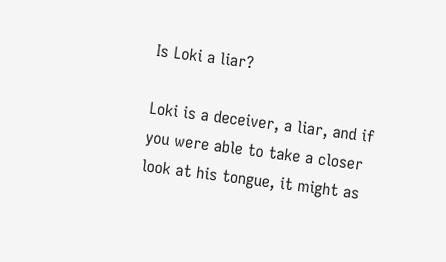Is Loki a liar?

Loki is a deceiver, a liar, and if you were able to take a closer look at his tongue, it might as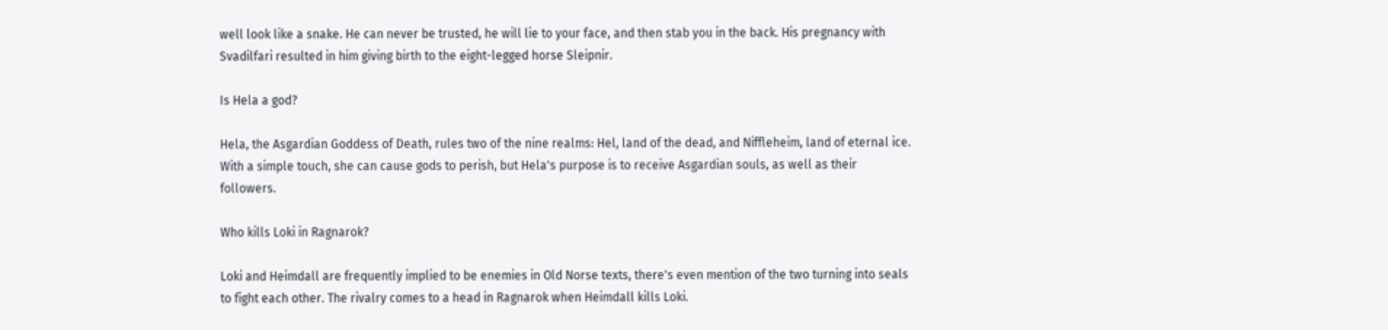well look like a snake. He can never be trusted, he will lie to your face, and then stab you in the back. His pregnancy with Svadilfari resulted in him giving birth to the eight-legged horse Sleipnir.

Is Hela a god?

Hela, the Asgardian Goddess of Death, rules two of the nine realms: Hel, land of the dead, and Niffleheim, land of eternal ice. With a simple touch, she can cause gods to perish, but Hela's purpose is to receive Asgardian souls, as well as their followers.

Who kills Loki in Ragnarok?

Loki and Heimdall are frequently implied to be enemies in Old Norse texts, there's even mention of the two turning into seals to fight each other. The rivalry comes to a head in Ragnarok when Heimdall kills Loki.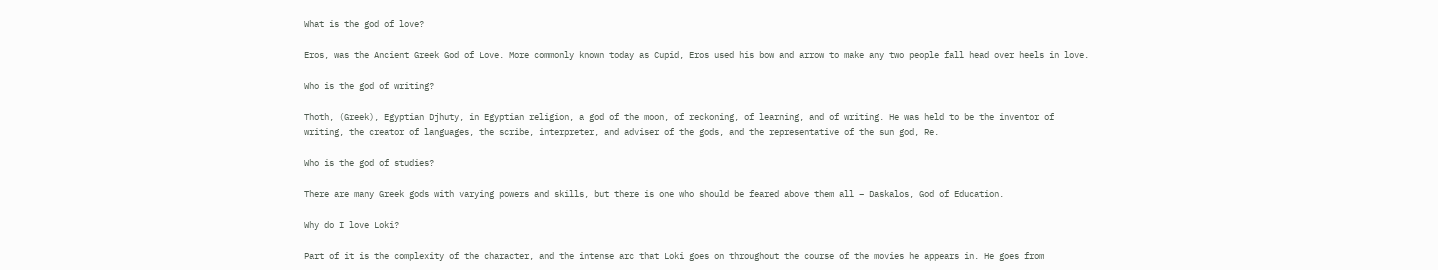What is the god of love?

Eros, was the Ancient Greek God of Love. More commonly known today as Cupid, Eros used his bow and arrow to make any two people fall head over heels in love.

Who is the god of writing?

Thoth, (Greek), Egyptian Djhuty, in Egyptian religion, a god of the moon, of reckoning, of learning, and of writing. He was held to be the inventor of writing, the creator of languages, the scribe, interpreter, and adviser of the gods, and the representative of the sun god, Re.

Who is the god of studies?

There are many Greek gods with varying powers and skills, but there is one who should be feared above them all – Daskalos, God of Education.

Why do I love Loki?

Part of it is the complexity of the character, and the intense arc that Loki goes on throughout the course of the movies he appears in. He goes from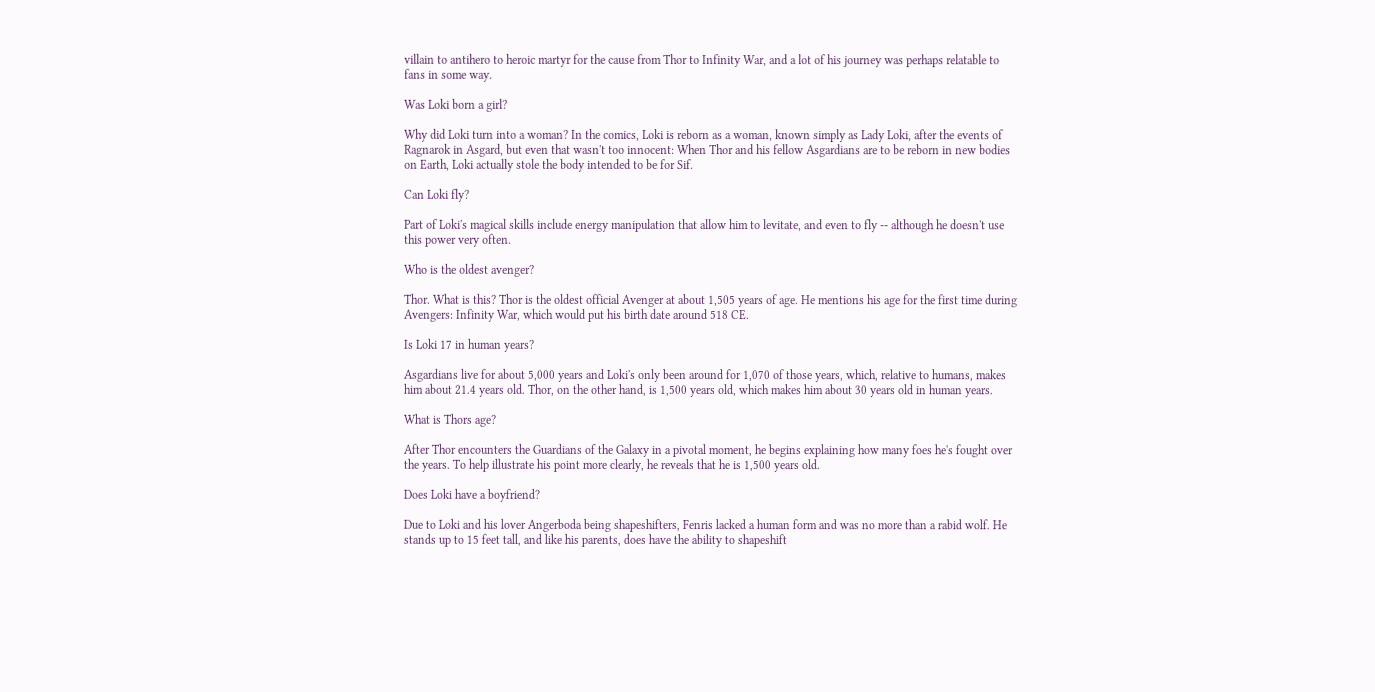villain to antihero to heroic martyr for the cause from Thor to Infinity War, and a lot of his journey was perhaps relatable to fans in some way.

Was Loki born a girl?

Why did Loki turn into a woman? In the comics, Loki is reborn as a woman, known simply as Lady Loki, after the events of Ragnarok in Asgard, but even that wasn't too innocent: When Thor and his fellow Asgardians are to be reborn in new bodies on Earth, Loki actually stole the body intended to be for Sif.

Can Loki fly?

Part of Loki's magical skills include energy manipulation that allow him to levitate, and even to fly -- although he doesn't use this power very often.

Who is the oldest avenger?

Thor. What is this? Thor is the oldest official Avenger at about 1,505 years of age. He mentions his age for the first time during Avengers: Infinity War, which would put his birth date around 518 CE.

Is Loki 17 in human years?

Asgardians live for about 5,000 years and Loki's only been around for 1,070 of those years, which, relative to humans, makes him about 21.4 years old. Thor, on the other hand, is 1,500 years old, which makes him about 30 years old in human years.

What is Thors age?

After Thor encounters the Guardians of the Galaxy in a pivotal moment, he begins explaining how many foes he's fought over the years. To help illustrate his point more clearly, he reveals that he is 1,500 years old.

Does Loki have a boyfriend?

Due to Loki and his lover Angerboda being shapeshifters, Fenris lacked a human form and was no more than a rabid wolf. He stands up to 15 feet tall, and like his parents, does have the ability to shapeshift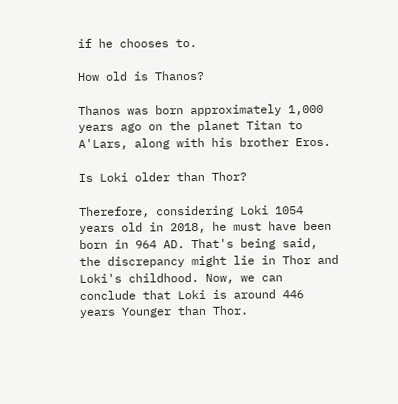if he chooses to.

How old is Thanos?

Thanos was born approximately 1,000 years ago on the planet Titan to A'Lars, along with his brother Eros.

Is Loki older than Thor?

Therefore, considering Loki 1054 years old in 2018, he must have been born in 964 AD. That's being said, the discrepancy might lie in Thor and Loki's childhood. Now, we can conclude that Loki is around 446 years Younger than Thor.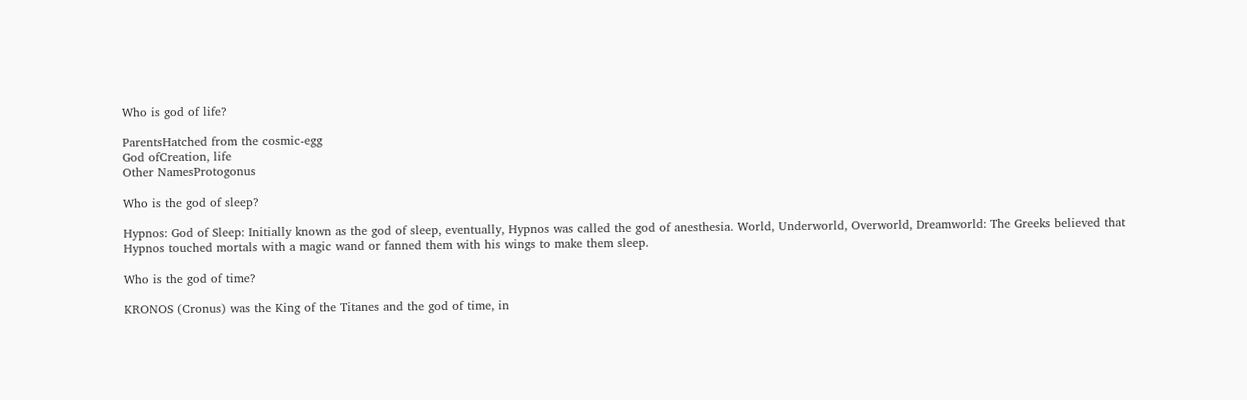Who is god of life?

ParentsHatched from the cosmic-egg
God ofCreation, life
Other NamesProtogonus

Who is the god of sleep?

Hypnos: God of Sleep: Initially known as the god of sleep, eventually, Hypnos was called the god of anesthesia. World, Underworld, Overworld, Dreamworld: The Greeks believed that Hypnos touched mortals with a magic wand or fanned them with his wings to make them sleep.

Who is the god of time?

KRONOS (Cronus) was the King of the Titanes and the god of time, in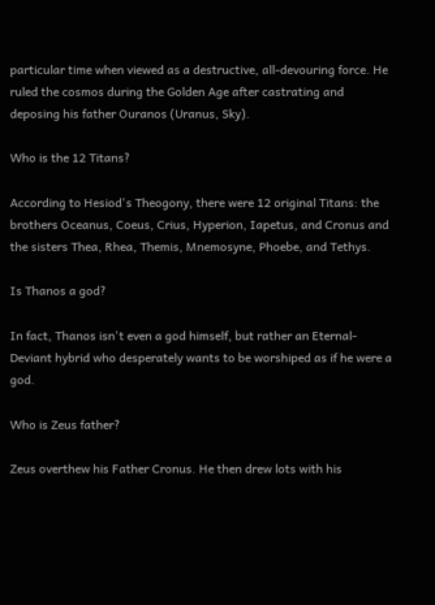particular time when viewed as a destructive, all-devouring force. He ruled the cosmos during the Golden Age after castrating and deposing his father Ouranos (Uranus, Sky).

Who is the 12 Titans?

According to Hesiod's Theogony, there were 12 original Titans: the brothers Oceanus, Coeus, Crius, Hyperion, Iapetus, and Cronus and the sisters Thea, Rhea, Themis, Mnemosyne, Phoebe, and Tethys.

Is Thanos a god?

In fact, Thanos isn't even a god himself, but rather an Eternal-Deviant hybrid who desperately wants to be worshiped as if he were a god.

Who is Zeus father?

Zeus overthew his Father Cronus. He then drew lots with his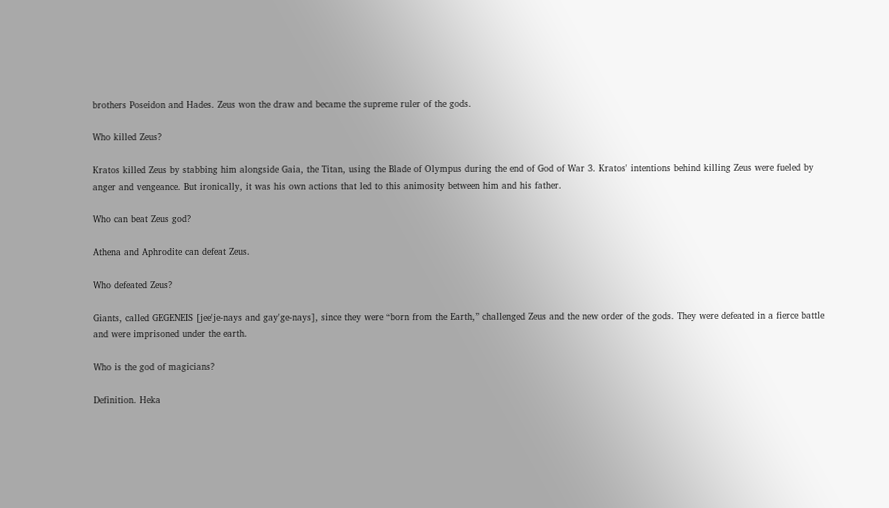brothers Poseidon and Hades. Zeus won the draw and became the supreme ruler of the gods.

Who killed Zeus?

Kratos killed Zeus by stabbing him alongside Gaia, the Titan, using the Blade of Olympus during the end of God of War 3. Kratos' intentions behind killing Zeus were fueled by anger and vengeance. But ironically, it was his own actions that led to this animosity between him and his father.

Who can beat Zeus god?

Athena and Aphrodite can defeat Zeus.

Who defeated Zeus?

Giants, called GEGENEIS [jee'je-nays and gay'ge-nays], since they were “born from the Earth,” challenged Zeus and the new order of the gods. They were defeated in a fierce battle and were imprisoned under the earth.

Who is the god of magicians?

Definition. Heka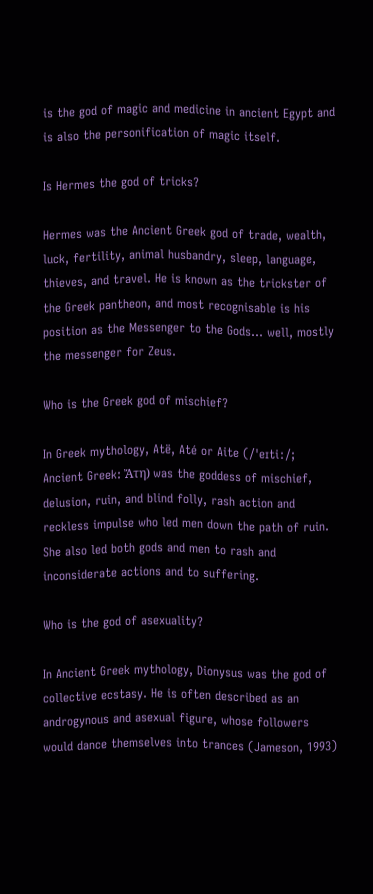is the god of magic and medicine in ancient Egypt and is also the personification of magic itself.

Is Hermes the god of tricks?

Hermes was the Ancient Greek god of trade, wealth, luck, fertility, animal husbandry, sleep, language, thieves, and travel. He is known as the trickster of the Greek pantheon, and most recognisable is his position as the Messenger to the Gods… well, mostly the messenger for Zeus.

Who is the Greek god of mischief?

In Greek mythology, Atë, Até or Aite (/ˈeɪtiː/; Ancient Greek: Ἄτη) was the goddess of mischief, delusion, ruin, and blind folly, rash action and reckless impulse who led men down the path of ruin. She also led both gods and men to rash and inconsiderate actions and to suffering.

Who is the god of asexuality?

In Ancient Greek mythology, Dionysus was the god of collective ecstasy. He is often described as an androgynous and asexual figure, whose followers would dance themselves into trances (Jameson, 1993)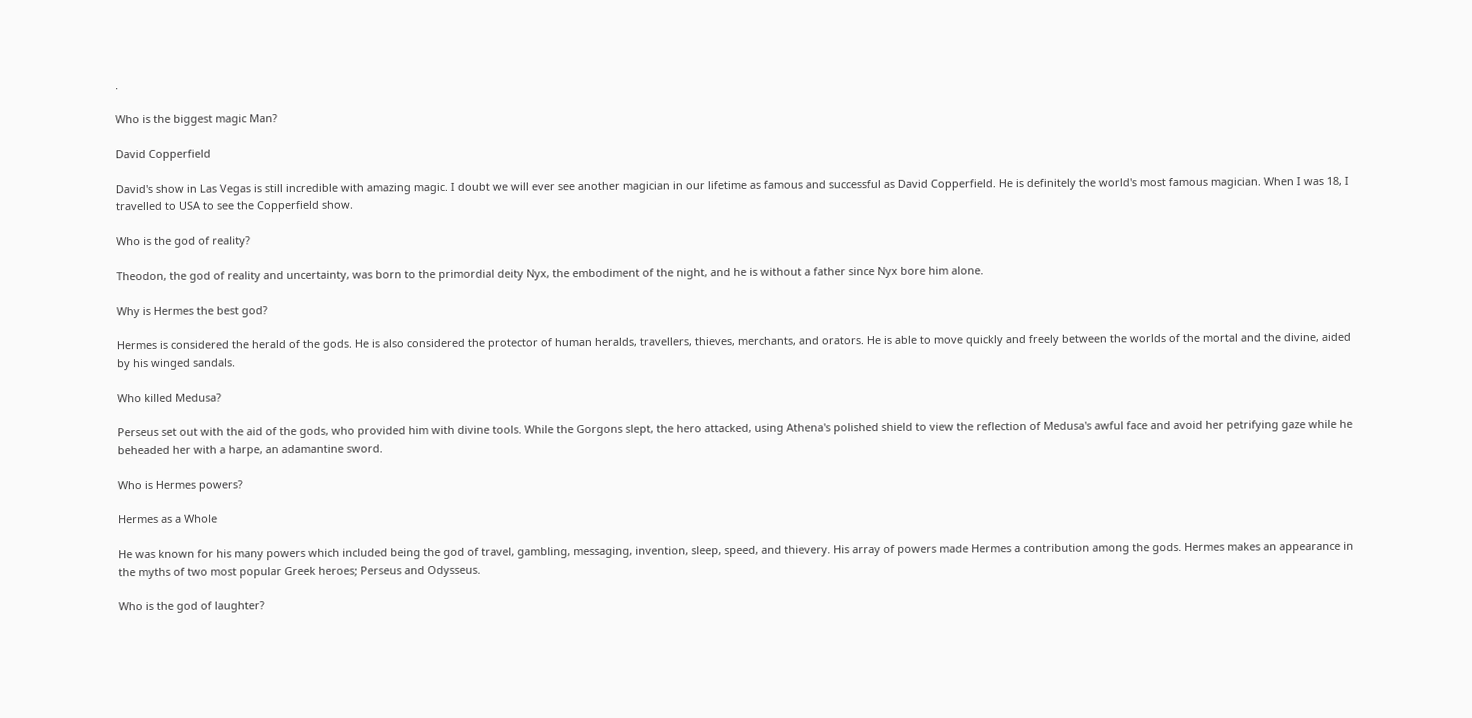.

Who is the biggest magic Man?

David Copperfield

David's show in Las Vegas is still incredible with amazing magic. I doubt we will ever see another magician in our lifetime as famous and successful as David Copperfield. He is definitely the world's most famous magician. When I was 18, I travelled to USA to see the Copperfield show.

Who is the god of reality?

Theodon, the god of reality and uncertainty, was born to the primordial deity Nyx, the embodiment of the night, and he is without a father since Nyx bore him alone.

Why is Hermes the best god?

Hermes is considered the herald of the gods. He is also considered the protector of human heralds, travellers, thieves, merchants, and orators. He is able to move quickly and freely between the worlds of the mortal and the divine, aided by his winged sandals.

Who killed Medusa?

Perseus set out with the aid of the gods, who provided him with divine tools. While the Gorgons slept, the hero attacked, using Athena's polished shield to view the reflection of Medusa's awful face and avoid her petrifying gaze while he beheaded her with a harpe, an adamantine sword.

Who is Hermes powers?

Hermes as a Whole

He was known for his many powers which included being the god of travel, gambling, messaging, invention, sleep, speed, and thievery. His array of powers made Hermes a contribution among the gods. Hermes makes an appearance in the myths of two most popular Greek heroes; Perseus and Odysseus.

Who is the god of laughter?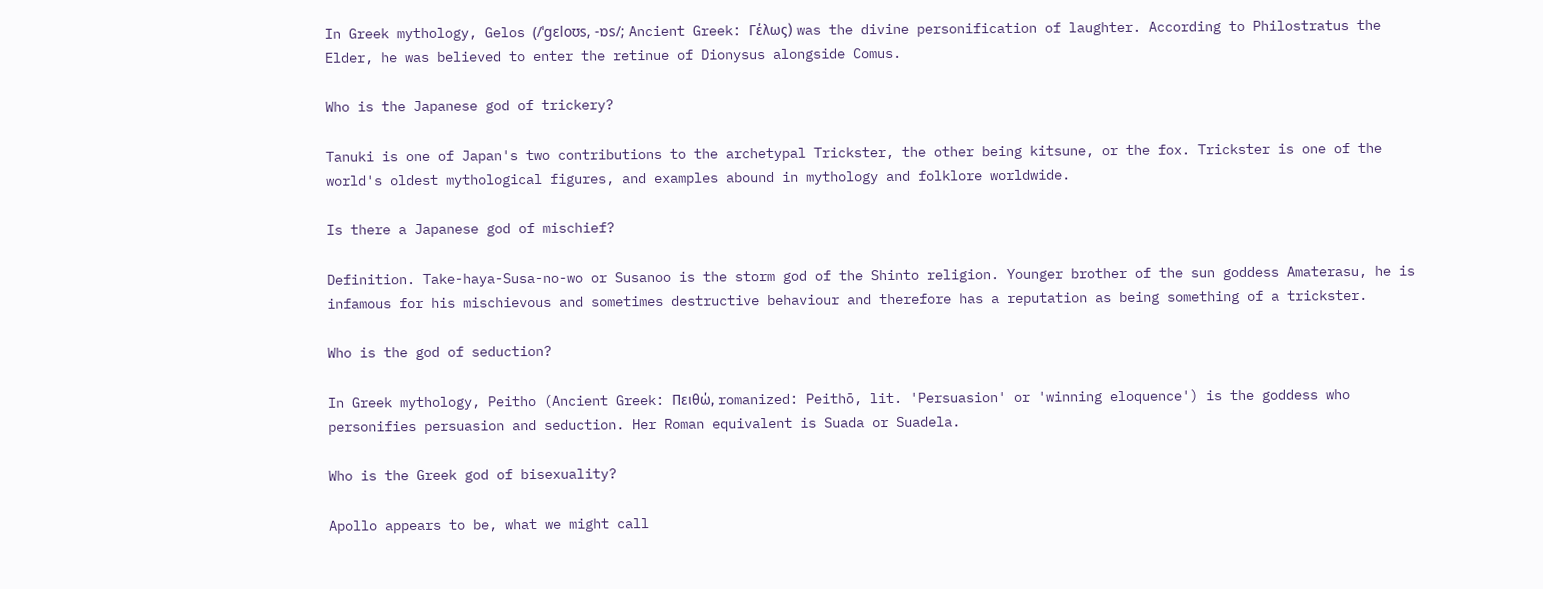In Greek mythology, Gelos (/ˈɡɛloʊs, -ɒs/; Ancient Greek: Γέλως) was the divine personification of laughter. According to Philostratus the Elder, he was believed to enter the retinue of Dionysus alongside Comus.

Who is the Japanese god of trickery?

Tanuki is one of Japan's two contributions to the archetypal Trickster, the other being kitsune, or the fox. Trickster is one of the world's oldest mythological figures, and examples abound in mythology and folklore worldwide.

Is there a Japanese god of mischief?

Definition. Take-haya-Susa-no-wo or Susanoo is the storm god of the Shinto religion. Younger brother of the sun goddess Amaterasu, he is infamous for his mischievous and sometimes destructive behaviour and therefore has a reputation as being something of a trickster.

Who is the god of seduction?

In Greek mythology, Peitho (Ancient Greek: Πειθώ, romanized: Peithō, lit. 'Persuasion' or 'winning eloquence') is the goddess who personifies persuasion and seduction. Her Roman equivalent is Suada or Suadela.

Who is the Greek god of bisexuality?

Apollo appears to be, what we might call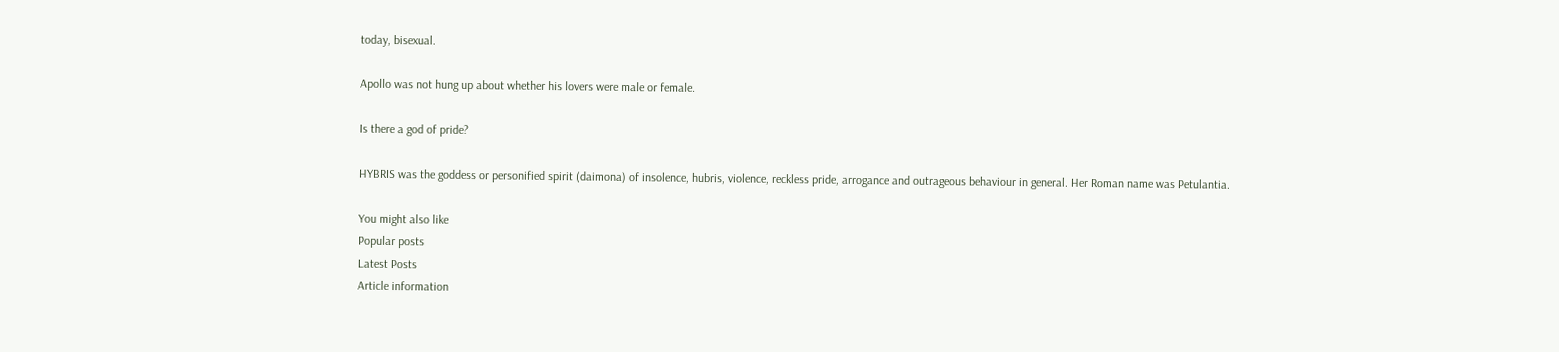today, bisexual.

Apollo was not hung up about whether his lovers were male or female.

Is there a god of pride?

HYBRIS was the goddess or personified spirit (daimona) of insolence, hubris, violence, reckless pride, arrogance and outrageous behaviour in general. Her Roman name was Petulantia.

You might also like
Popular posts
Latest Posts
Article information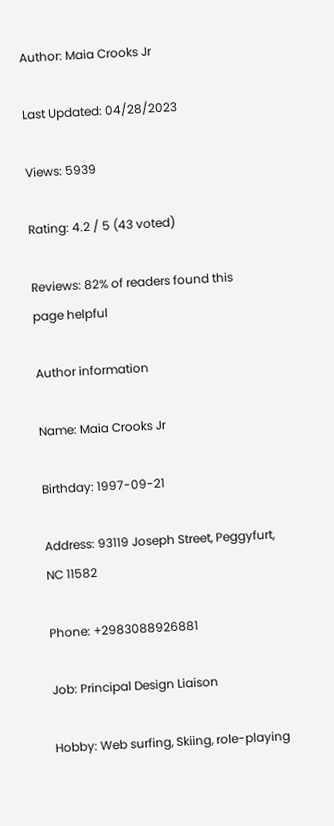Author: Maia Crooks Jr

Last Updated: 04/28/2023

Views: 5939

Rating: 4.2 / 5 (43 voted)

Reviews: 82% of readers found this page helpful

Author information

Name: Maia Crooks Jr

Birthday: 1997-09-21

Address: 93119 Joseph Street, Peggyfurt, NC 11582

Phone: +2983088926881

Job: Principal Design Liaison

Hobby: Web surfing, Skiing, role-playing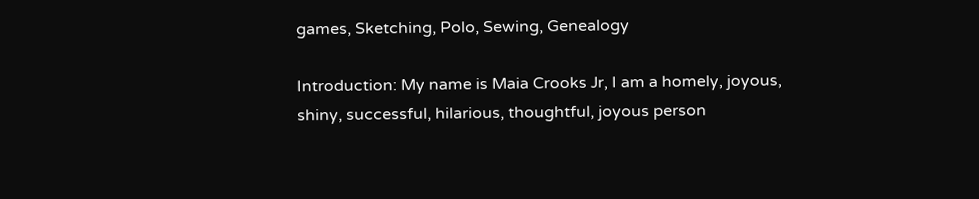games, Sketching, Polo, Sewing, Genealogy

Introduction: My name is Maia Crooks Jr, I am a homely, joyous, shiny, successful, hilarious, thoughtful, joyous person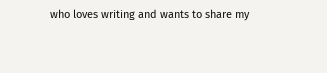who loves writing and wants to share my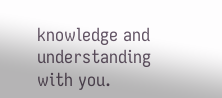knowledge and understanding with you.